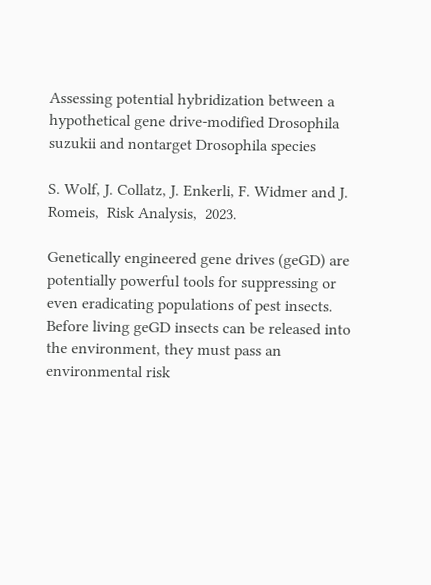Assessing potential hybridization between a hypothetical gene drive-modified Drosophila suzukii and nontarget Drosophila species

S. Wolf, J. Collatz, J. Enkerli, F. Widmer and J. Romeis,  Risk Analysis,  2023.

Genetically engineered gene drives (geGD) are potentially powerful tools for suppressing or even eradicating populations of pest insects. Before living geGD insects can be released into the environment, they must pass an environmental risk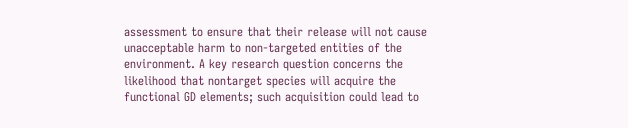assessment to ensure that their release will not cause unacceptable harm to non-targeted entities of the environment. A key research question concerns the likelihood that nontarget species will acquire the functional GD elements; such acquisition could lead to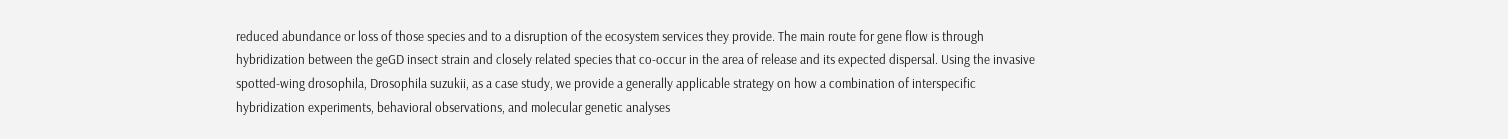reduced abundance or loss of those species and to a disruption of the ecosystem services they provide. The main route for gene flow is through hybridization between the geGD insect strain and closely related species that co-occur in the area of release and its expected dispersal. Using the invasive spotted-wing drosophila, Drosophila suzukii, as a case study, we provide a generally applicable strategy on how a combination of interspecific hybridization experiments, behavioral observations, and molecular genetic analyses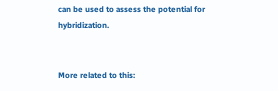can be used to assess the potential for hybridization.


More related to this: